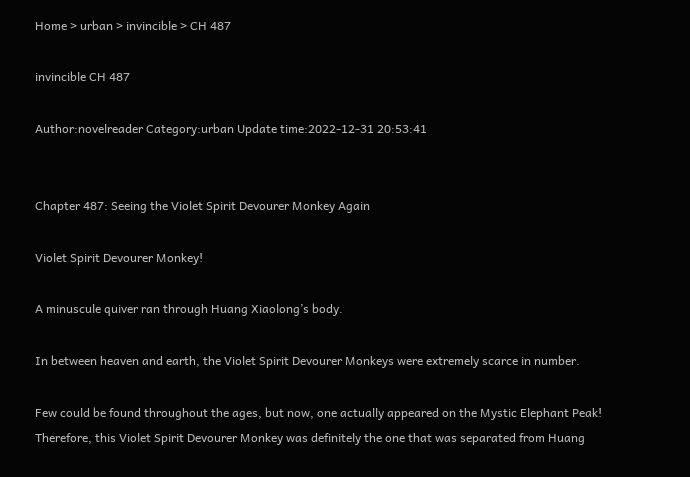Home > urban > invincible > CH 487

invincible CH 487

Author:novelreader Category:urban Update time:2022-12-31 20:53:41


Chapter 487: Seeing the Violet Spirit Devourer Monkey Again

Violet Spirit Devourer Monkey!

A minuscule quiver ran through Huang Xiaolong’s body.

In between heaven and earth, the Violet Spirit Devourer Monkeys were extremely scarce in number.

Few could be found throughout the ages, but now, one actually appeared on the Mystic Elephant Peak! Therefore, this Violet Spirit Devourer Monkey was definitely the one that was separated from Huang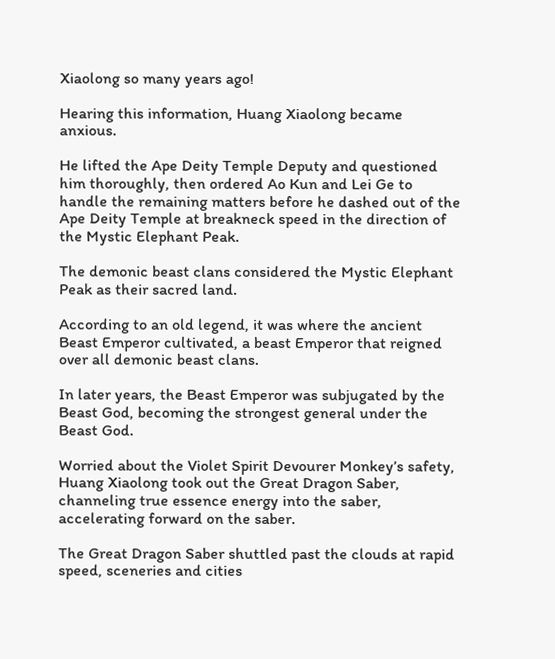Xiaolong so many years ago!

Hearing this information, Huang Xiaolong became anxious.

He lifted the Ape Deity Temple Deputy and questioned him thoroughly, then ordered Ao Kun and Lei Ge to handle the remaining matters before he dashed out of the Ape Deity Temple at breakneck speed in the direction of the Mystic Elephant Peak.

The demonic beast clans considered the Mystic Elephant Peak as their sacred land.

According to an old legend, it was where the ancient Beast Emperor cultivated, a beast Emperor that reigned over all demonic beast clans.

In later years, the Beast Emperor was subjugated by the Beast God, becoming the strongest general under the Beast God.

Worried about the Violet Spirit Devourer Monkey’s safety, Huang Xiaolong took out the Great Dragon Saber, channeling true essence energy into the saber, accelerating forward on the saber.

The Great Dragon Saber shuttled past the clouds at rapid speed, sceneries and cities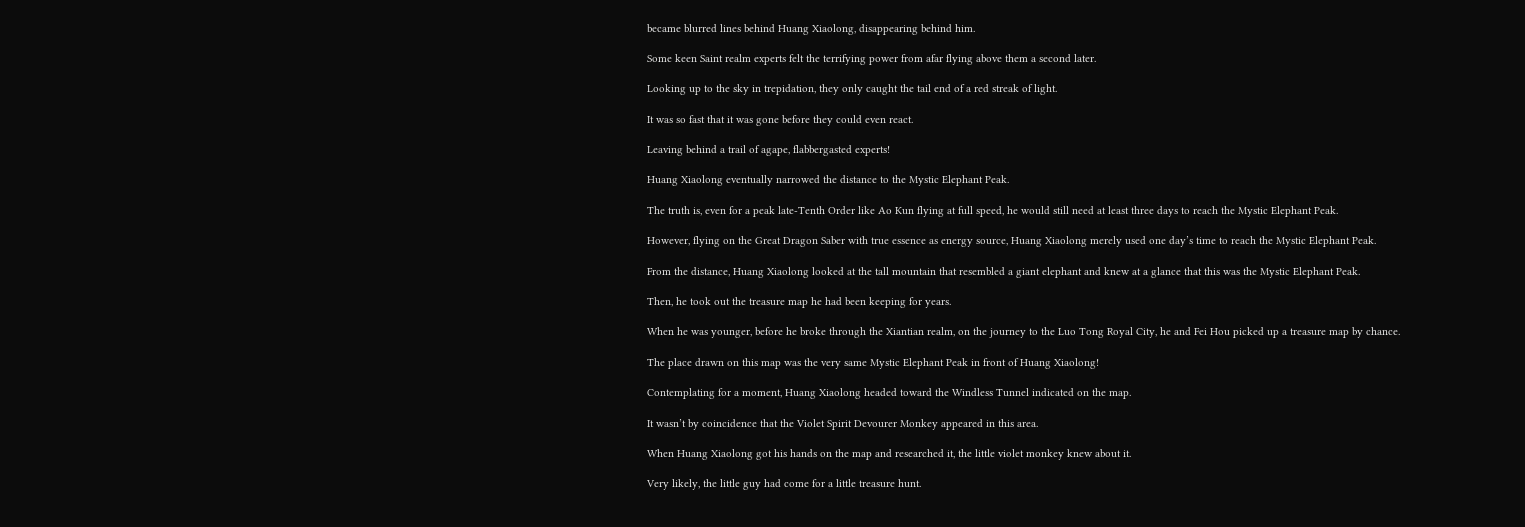became blurred lines behind Huang Xiaolong, disappearing behind him.

Some keen Saint realm experts felt the terrifying power from afar flying above them a second later.

Looking up to the sky in trepidation, they only caught the tail end of a red streak of light.

It was so fast that it was gone before they could even react.

Leaving behind a trail of agape, flabbergasted experts!

Huang Xiaolong eventually narrowed the distance to the Mystic Elephant Peak.

The truth is, even for a peak late-Tenth Order like Ao Kun flying at full speed, he would still need at least three days to reach the Mystic Elephant Peak.

However, flying on the Great Dragon Saber with true essence as energy source, Huang Xiaolong merely used one day’s time to reach the Mystic Elephant Peak.

From the distance, Huang Xiaolong looked at the tall mountain that resembled a giant elephant and knew at a glance that this was the Mystic Elephant Peak.

Then, he took out the treasure map he had been keeping for years.

When he was younger, before he broke through the Xiantian realm, on the journey to the Luo Tong Royal City, he and Fei Hou picked up a treasure map by chance.

The place drawn on this map was the very same Mystic Elephant Peak in front of Huang Xiaolong!

Contemplating for a moment, Huang Xiaolong headed toward the Windless Tunnel indicated on the map.

It wasn’t by coincidence that the Violet Spirit Devourer Monkey appeared in this area.

When Huang Xiaolong got his hands on the map and researched it, the little violet monkey knew about it.

Very likely, the little guy had come for a little treasure hunt.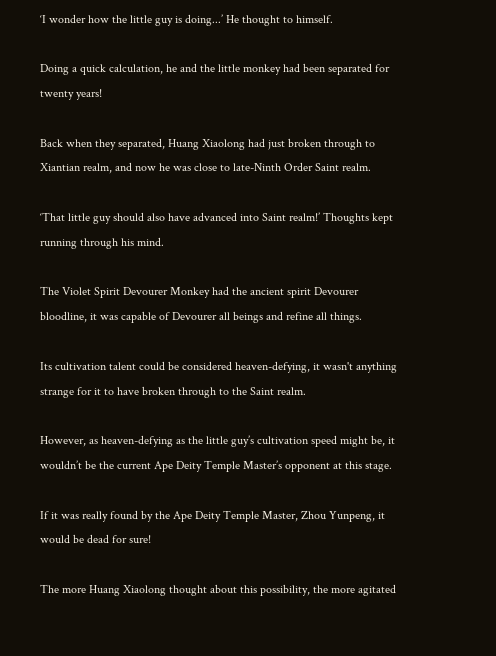‘I wonder how the little guy is doing...’ He thought to himself.

Doing a quick calculation, he and the little monkey had been separated for twenty years!

Back when they separated, Huang Xiaolong had just broken through to Xiantian realm, and now he was close to late-Ninth Order Saint realm.

‘That little guy should also have advanced into Saint realm!’ Thoughts kept running through his mind.

The Violet Spirit Devourer Monkey had the ancient spirit Devourer bloodline, it was capable of Devourer all beings and refine all things.

Its cultivation talent could be considered heaven-defying, it wasn't anything strange for it to have broken through to the Saint realm.

However, as heaven-defying as the little guy’s cultivation speed might be, it wouldn’t be the current Ape Deity Temple Master’s opponent at this stage.

If it was really found by the Ape Deity Temple Master, Zhou Yunpeng, it would be dead for sure!

The more Huang Xiaolong thought about this possibility, the more agitated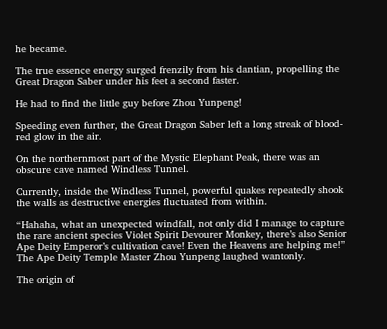he became.

The true essence energy surged frenzily from his dantian, propelling the Great Dragon Saber under his feet a second faster.

He had to find the little guy before Zhou Yunpeng!

Speeding even further, the Great Dragon Saber left a long streak of blood-red glow in the air.

On the northernmost part of the Mystic Elephant Peak, there was an obscure cave named Windless Tunnel.

Currently, inside the Windless Tunnel, powerful quakes repeatedly shook the walls as destructive energies fluctuated from within.

“Hahaha, what an unexpected windfall, not only did I manage to capture the rare ancient species Violet Spirit Devourer Monkey, there’s also Senior Ape Deity Emperor’s cultivation cave! Even the Heavens are helping me!” The Ape Deity Temple Master Zhou Yunpeng laughed wantonly.

The origin of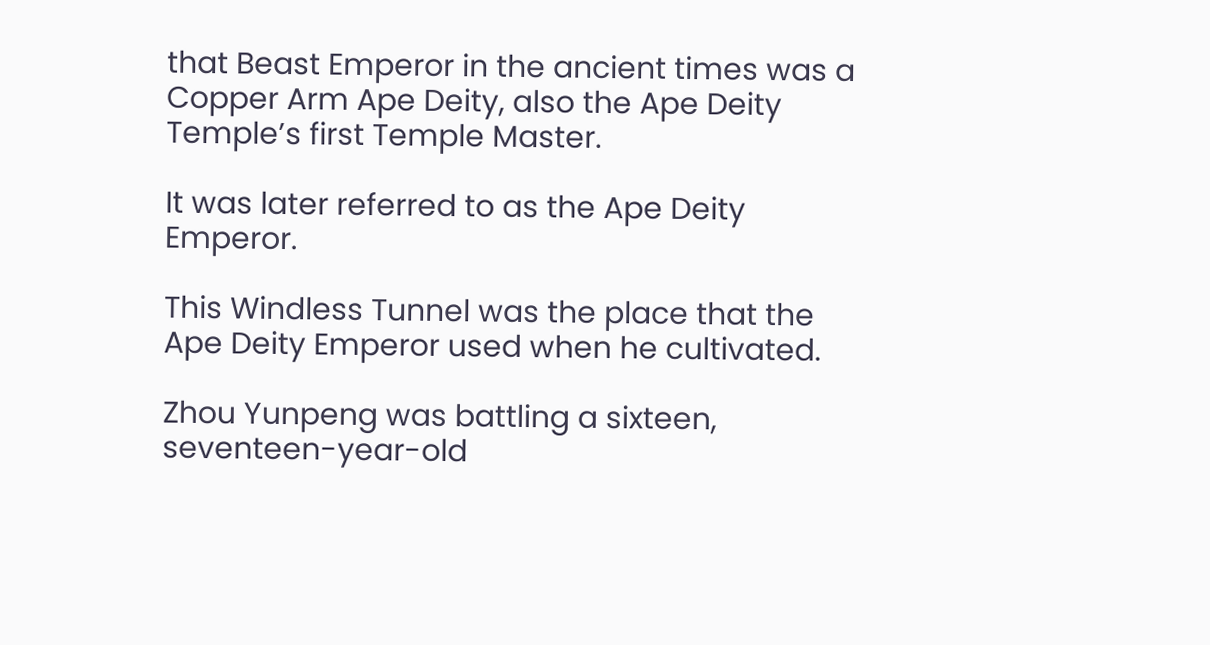that Beast Emperor in the ancient times was a Copper Arm Ape Deity, also the Ape Deity Temple’s first Temple Master.

It was later referred to as the Ape Deity Emperor.

This Windless Tunnel was the place that the Ape Deity Emperor used when he cultivated.

Zhou Yunpeng was battling a sixteen, seventeen-year-old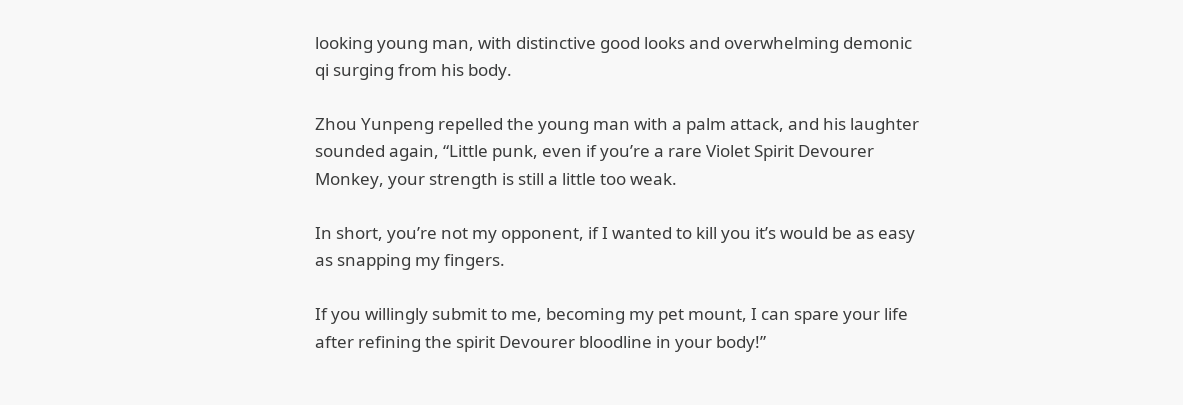looking young man, with distinctive good looks and overwhelming demonic qi surging from his body.

Zhou Yunpeng repelled the young man with a palm attack, and his laughter sounded again, “Little punk, even if you’re a rare Violet Spirit Devourer Monkey, your strength is still a little too weak.

In short, you’re not my opponent, if I wanted to kill you it’s would be as easy as snapping my fingers.

If you willingly submit to me, becoming my pet mount, I can spare your life after refining the spirit Devourer bloodline in your body!”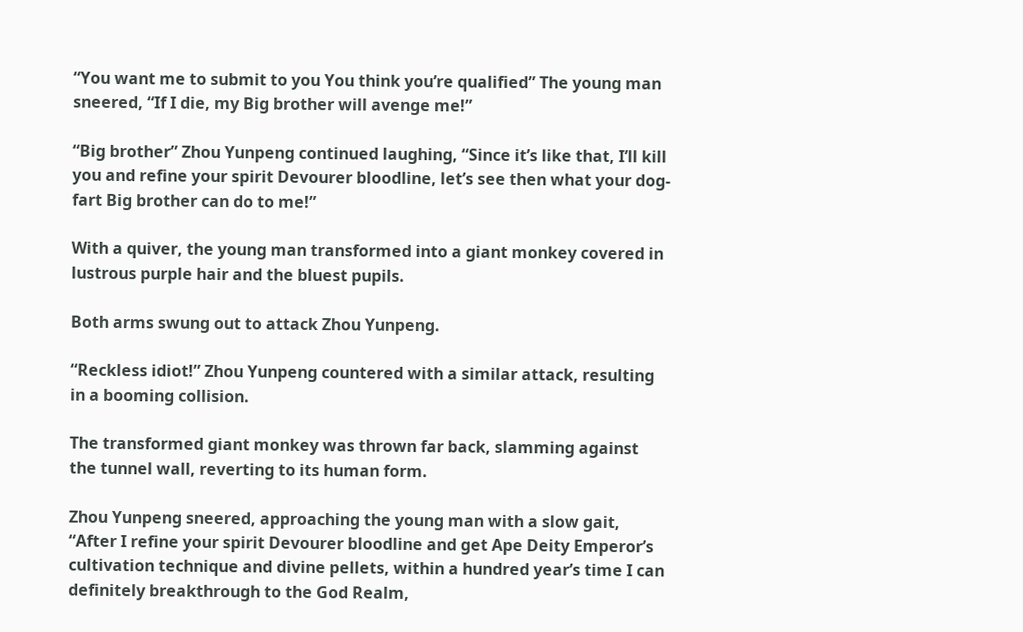“You want me to submit to you You think you’re qualified” The young man sneered, “If I die, my Big brother will avenge me!”

“Big brother” Zhou Yunpeng continued laughing, “Since it’s like that, I’ll kill you and refine your spirit Devourer bloodline, let’s see then what your dog-fart Big brother can do to me!”

With a quiver, the young man transformed into a giant monkey covered in lustrous purple hair and the bluest pupils.

Both arms swung out to attack Zhou Yunpeng.

“Reckless idiot!” Zhou Yunpeng countered with a similar attack, resulting in a booming collision.

The transformed giant monkey was thrown far back, slamming against the tunnel wall, reverting to its human form.

Zhou Yunpeng sneered, approaching the young man with a slow gait, “After I refine your spirit Devourer bloodline and get Ape Deity Emperor’s cultivation technique and divine pellets, within a hundred year’s time I can definitely breakthrough to the God Realm,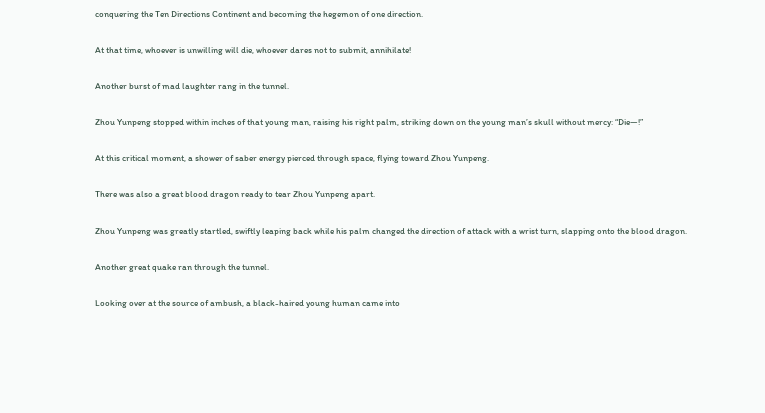conquering the Ten Directions Continent and becoming the hegemon of one direction.

At that time, whoever is unwilling will die, whoever dares not to submit, annihilate!

Another burst of mad laughter rang in the tunnel.

Zhou Yunpeng stopped within inches of that young man, raising his right palm, striking down on the young man’s skull without mercy: “Die—!”

At this critical moment, a shower of saber energy pierced through space, flying toward Zhou Yunpeng.

There was also a great blood dragon ready to tear Zhou Yunpeng apart.

Zhou Yunpeng was greatly startled, swiftly leaping back while his palm changed the direction of attack with a wrist turn, slapping onto the blood dragon.

Another great quake ran through the tunnel.

Looking over at the source of ambush, a black-haired young human came into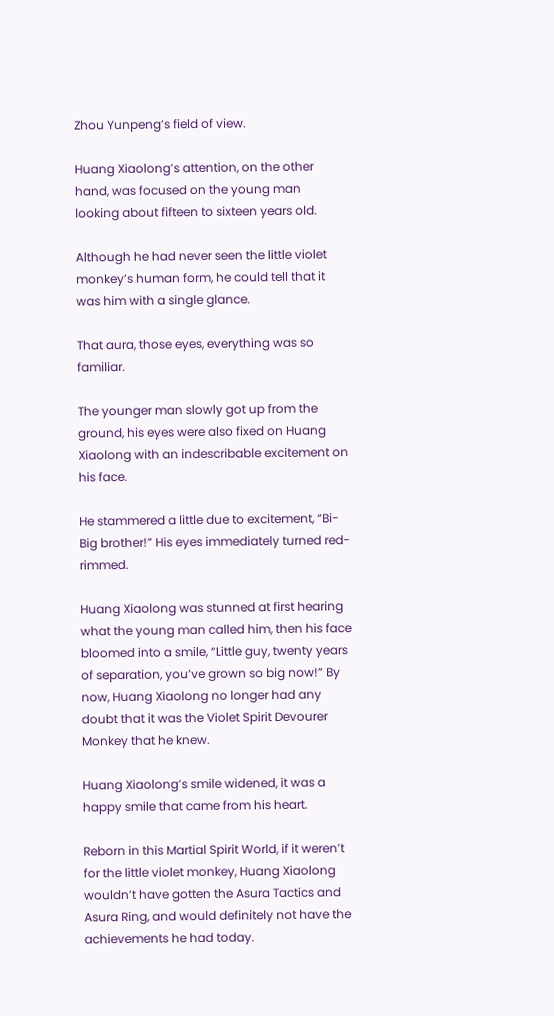Zhou Yunpeng’s field of view.

Huang Xiaolong’s attention, on the other hand, was focused on the young man looking about fifteen to sixteen years old.

Although he had never seen the little violet monkey’s human form, he could tell that it was him with a single glance.

That aura, those eyes, everything was so familiar.

The younger man slowly got up from the ground, his eyes were also fixed on Huang Xiaolong with an indescribable excitement on his face.

He stammered a little due to excitement, “Bi-Big brother!” His eyes immediately turned red-rimmed.

Huang Xiaolong was stunned at first hearing what the young man called him, then his face bloomed into a smile, “Little guy, twenty years of separation, you’ve grown so big now!” By now, Huang Xiaolong no longer had any doubt that it was the Violet Spirit Devourer Monkey that he knew.

Huang Xiaolong’s smile widened, it was a happy smile that came from his heart.

Reborn in this Martial Spirit World, if it weren’t for the little violet monkey, Huang Xiaolong wouldn’t have gotten the Asura Tactics and Asura Ring, and would definitely not have the achievements he had today.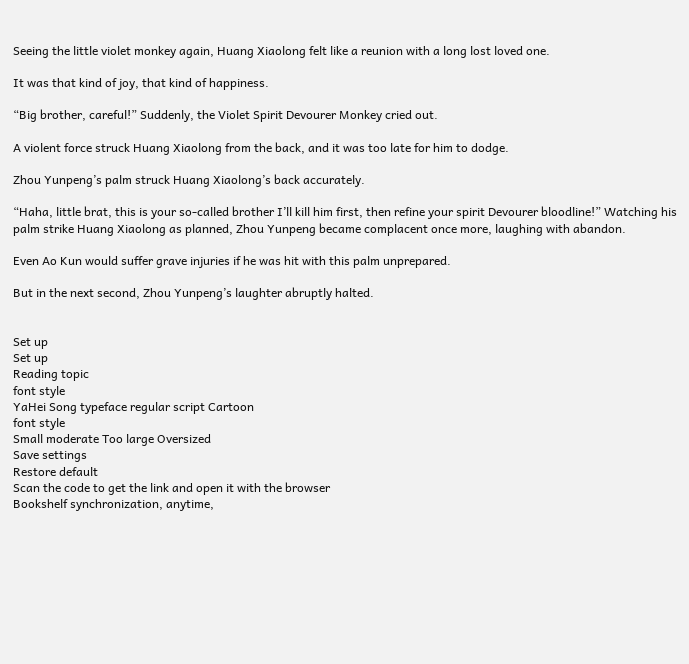Seeing the little violet monkey again, Huang Xiaolong felt like a reunion with a long lost loved one.

It was that kind of joy, that kind of happiness.

“Big brother, careful!” Suddenly, the Violet Spirit Devourer Monkey cried out.

A violent force struck Huang Xiaolong from the back, and it was too late for him to dodge.

Zhou Yunpeng’s palm struck Huang Xiaolong’s back accurately.

“Haha, little brat, this is your so-called brother I’ll kill him first, then refine your spirit Devourer bloodline!” Watching his palm strike Huang Xiaolong as planned, Zhou Yunpeng became complacent once more, laughing with abandon.

Even Ao Kun would suffer grave injuries if he was hit with this palm unprepared.

But in the next second, Zhou Yunpeng’s laughter abruptly halted.


Set up
Set up
Reading topic
font style
YaHei Song typeface regular script Cartoon
font style
Small moderate Too large Oversized
Save settings
Restore default
Scan the code to get the link and open it with the browser
Bookshelf synchronization, anytime,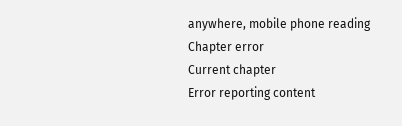anywhere, mobile phone reading
Chapter error
Current chapter
Error reporting content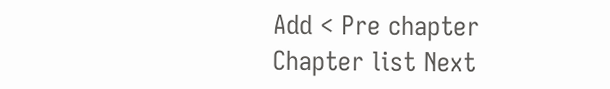Add < Pre chapter Chapter list Next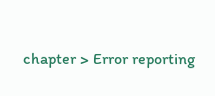chapter > Error reporting